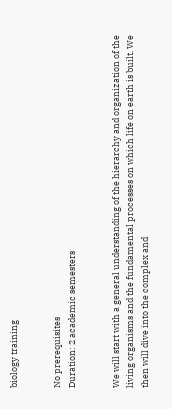biology training


No prerequisites
Duration: 2 academic semesters


We will start with a general understanding of the hierarchy and organization of the living organisms and the fundamental processes on which life on earth is built. We then will dive into the complex and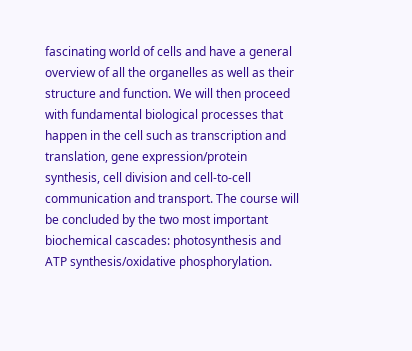fascinating world of cells and have a general overview of all the organelles as well as their structure and function. We will then proceed with fundamental biological processes that happen in the cell such as transcription and translation, gene expression/protein synthesis, cell division and cell-to-cell communication and transport. The course will be concluded by the two most important biochemical cascades: photosynthesis and ATP synthesis/oxidative phosphorylation.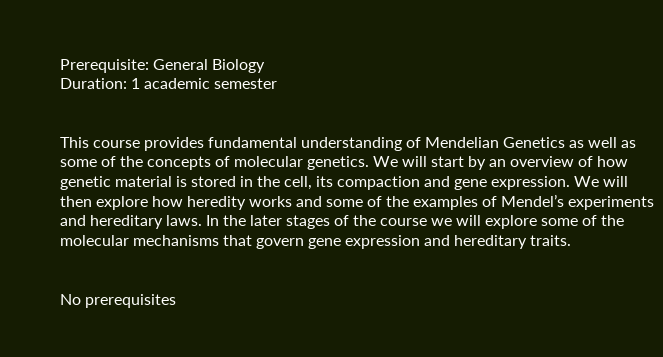Prerequisite: General Biology
Duration: 1 academic semester


This course provides fundamental understanding of Mendelian Genetics as well as some of the concepts of molecular genetics. We will start by an overview of how genetic material is stored in the cell, its compaction and gene expression. We will then explore how heredity works and some of the examples of Mendel’s experiments and hereditary laws. In the later stages of the course we will explore some of the molecular mechanisms that govern gene expression and hereditary traits.


No prerequisites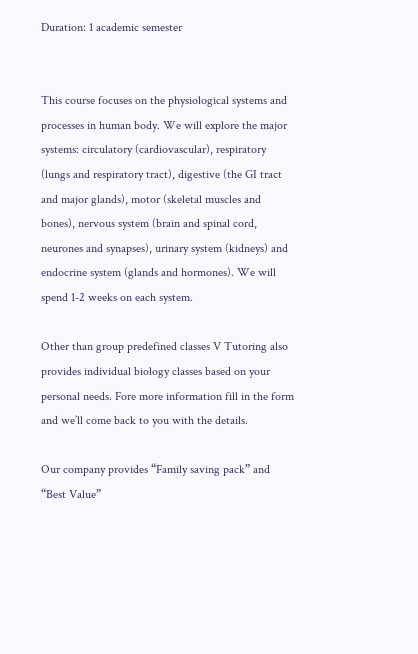Duration: 1 academic semester


This course focuses on the physiological systems and processes in human body. We will explore the major systems: circulatory (cardiovascular), respiratory (lungs and respiratory tract), digestive (the GI tract and major glands), motor (skeletal muscles and bones), nervous system (brain and spinal cord, neurones and synapses), urinary system (kidneys) and endocrine system (glands and hormones). We will spend 1-2 weeks on each system.

Other than group predefined classes V Tutoring also provides individual biology classes based on your personal needs. Fore more information fill in the form and we’ll come back to you with the details.

Our company provides “Family saving pack” and “Best Value”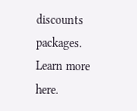discounts packages. Learn more here.